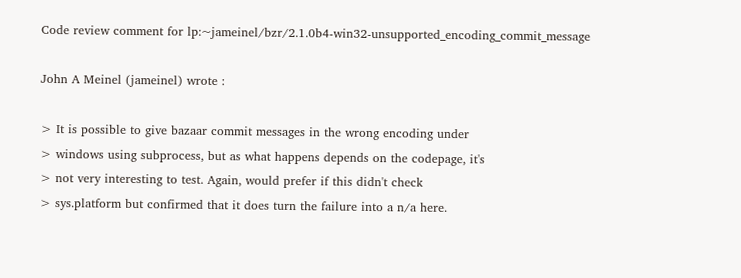Code review comment for lp:~jameinel/bzr/2.1.0b4-win32-unsupported_encoding_commit_message

John A Meinel (jameinel) wrote :

> It is possible to give bazaar commit messages in the wrong encoding under
> windows using subprocess, but as what happens depends on the codepage, it's
> not very interesting to test. Again, would prefer if this didn't check
> sys.platform but confirmed that it does turn the failure into a n/a here.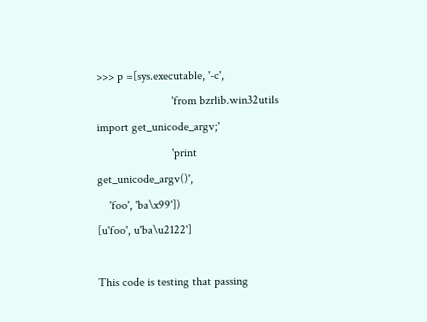>>> p =[sys.executable, '-c',
                         'from bzrlib.win32utils import get_unicode_argv;'
                         'print get_unicode_argv()',
    'foo', 'ba\x99'])
[u'foo', u'ba\u2122']

This code is testing that passing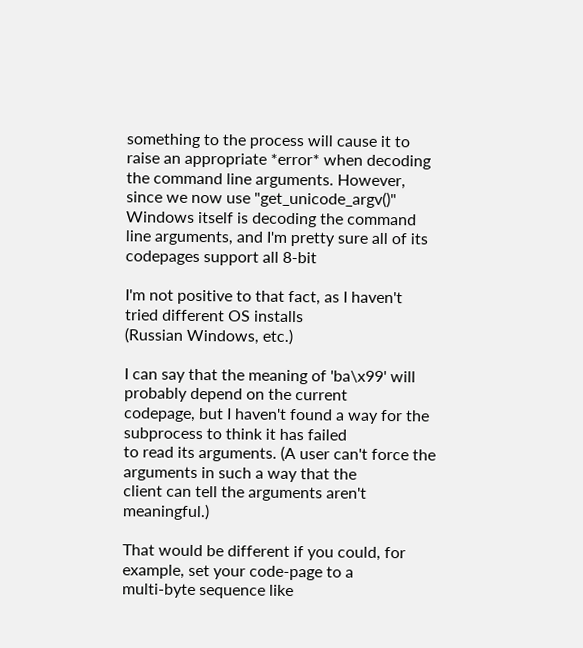something to the process will cause it to
raise an appropriate *error* when decoding the command line arguments. However,
since we now use "get_unicode_argv()" Windows itself is decoding the command
line arguments, and I'm pretty sure all of its codepages support all 8-bit

I'm not positive to that fact, as I haven't tried different OS installs
(Russian Windows, etc.)

I can say that the meaning of 'ba\x99' will probably depend on the current
codepage, but I haven't found a way for the subprocess to think it has failed
to read its arguments. (A user can't force the arguments in such a way that the
client can tell the arguments aren't meaningful.)

That would be different if you could, for example, set your code-page to a
multi-byte sequence like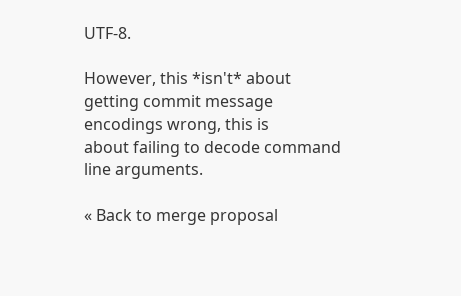UTF-8.

However, this *isn't* about getting commit message encodings wrong, this is
about failing to decode command line arguments.

« Back to merge proposal